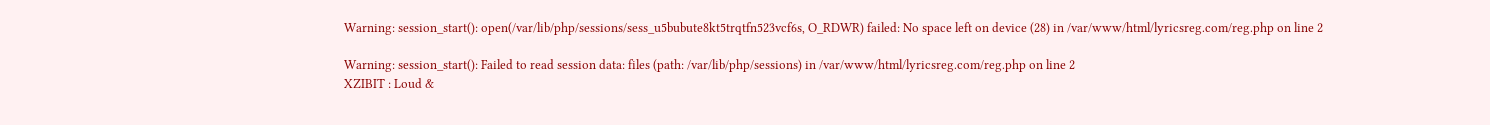Warning: session_start(): open(/var/lib/php/sessions/sess_u5bubute8kt5trqtfn523vcf6s, O_RDWR) failed: No space left on device (28) in /var/www/html/lyricsreg.com/reg.php on line 2

Warning: session_start(): Failed to read session data: files (path: /var/lib/php/sessions) in /var/www/html/lyricsreg.com/reg.php on line 2
XZIBIT : Loud &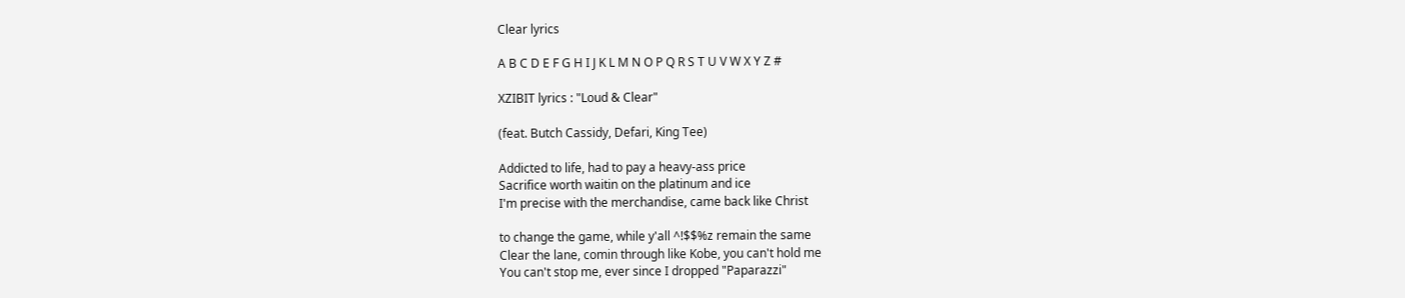Clear lyrics

A B C D E F G H I J K L M N O P Q R S T U V W X Y Z #

XZIBIT lyrics : "Loud & Clear"

(feat. Butch Cassidy, Defari, King Tee)

Addicted to life, had to pay a heavy-ass price
Sacrifice worth waitin on the platinum and ice
I'm precise with the merchandise, came back like Christ

to change the game, while y'all ^!$$%z remain the same
Clear the lane, comin through like Kobe, you can't hold me
You can't stop me, ever since I dropped "Paparazzi"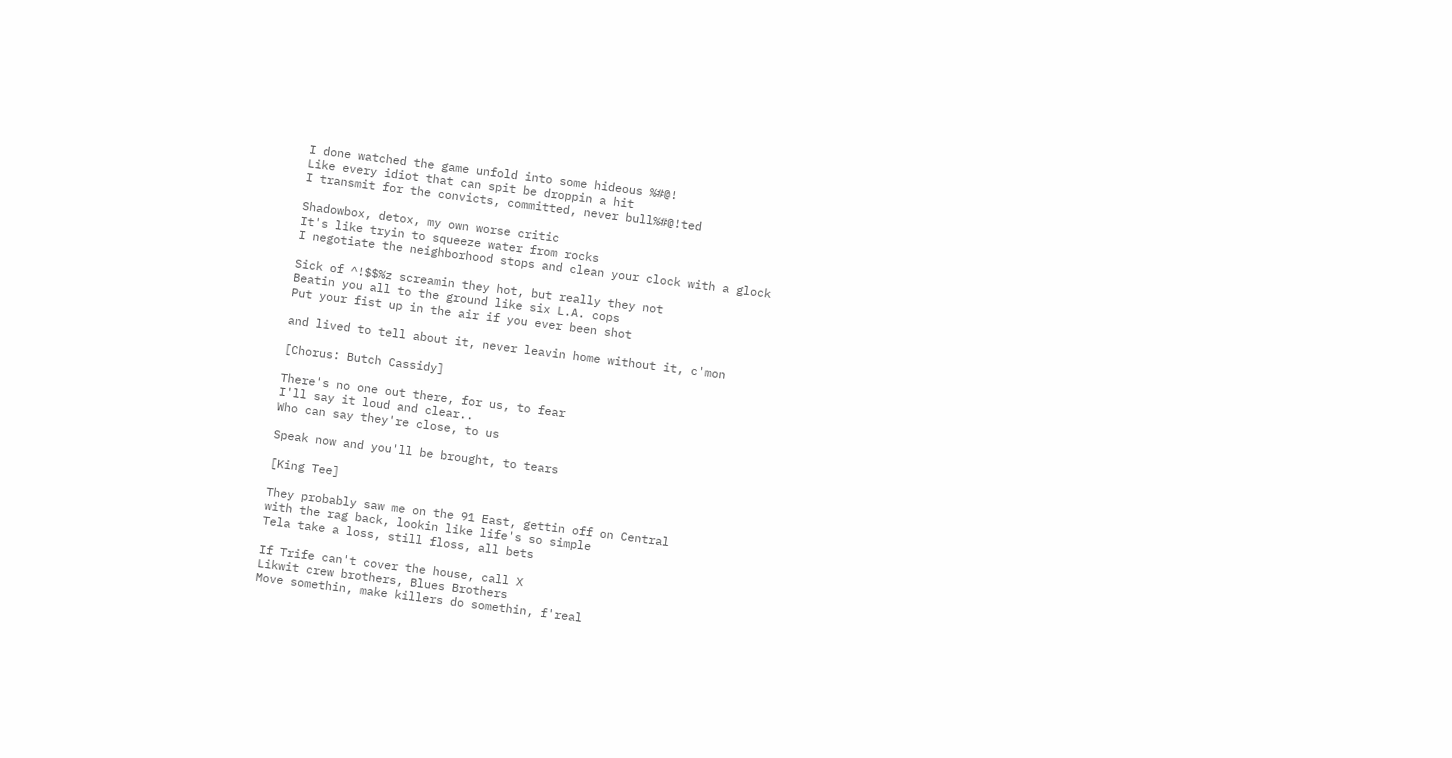I done watched the game unfold into some hideous %#@!
Like every idiot that can spit be droppin a hit
I transmit for the convicts, committed, never bull%#@!ted

Shadowbox, detox, my own worse critic
It's like tryin to squeeze water from rocks
I negotiate the neighborhood stops and clean your clock with a glock

Sick of ^!$$%z screamin they hot, but really they not
Beatin you all to the ground like six L.A. cops
Put your fist up in the air if you ever been shot

and lived to tell about it, never leavin home without it, c'mon

[Chorus: Butch Cassidy]

There's no one out there, for us, to fear
I'll say it loud and clear..
Who can say they're close, to us

Speak now and you'll be brought, to tears

[King Tee]

They probably saw me on the 91 East, gettin off on Central
with the rag back, lookin like life's so simple
Tela take a loss, still floss, all bets

If Trife can't cover the house, call X
Likwit crew brothers, Blues Brothers
Move somethin, make killers do somethin, f'real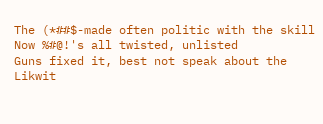The (*##$-made often politic with the skill
Now %#@!'s all twisted, unlisted
Guns fixed it, best not speak about the Likwit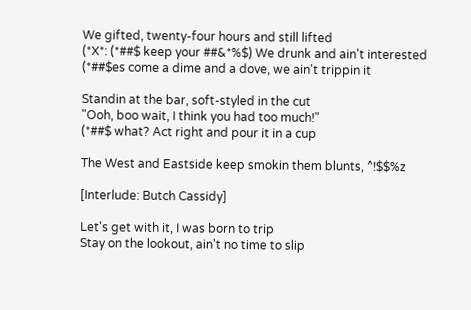We gifted, twenty-four hours and still lifted
(*X*: (*##$ keep your ##&*%$) We drunk and ain't interested
(*##$es come a dime and a dove, we ain't trippin it

Standin at the bar, soft-styled in the cut
"Ooh, boo wait, I think you had too much!"
(*##$ what? Act right and pour it in a cup

The West and Eastside keep smokin them blunts, ^!$$%z

[Interlude: Butch Cassidy]

Let's get with it, I was born to trip
Stay on the lookout, ain't no time to slip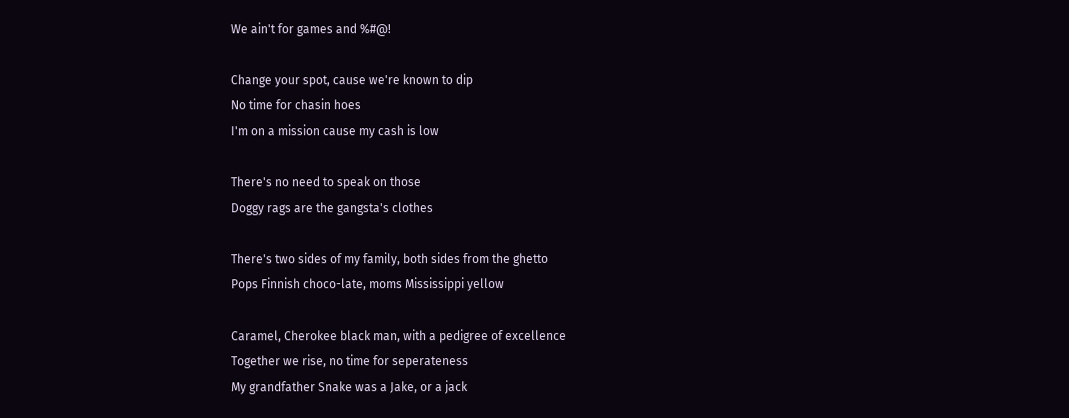We ain't for games and %#@!

Change your spot, cause we're known to dip
No time for chasin hoes
I'm on a mission cause my cash is low

There's no need to speak on those
Doggy rags are the gangsta's clothes

There's two sides of my family, both sides from the ghetto
Pops Finnish choco-late, moms Mississippi yellow

Caramel, Cherokee black man, with a pedigree of excellence
Together we rise, no time for seperateness
My grandfather Snake was a Jake, or a jack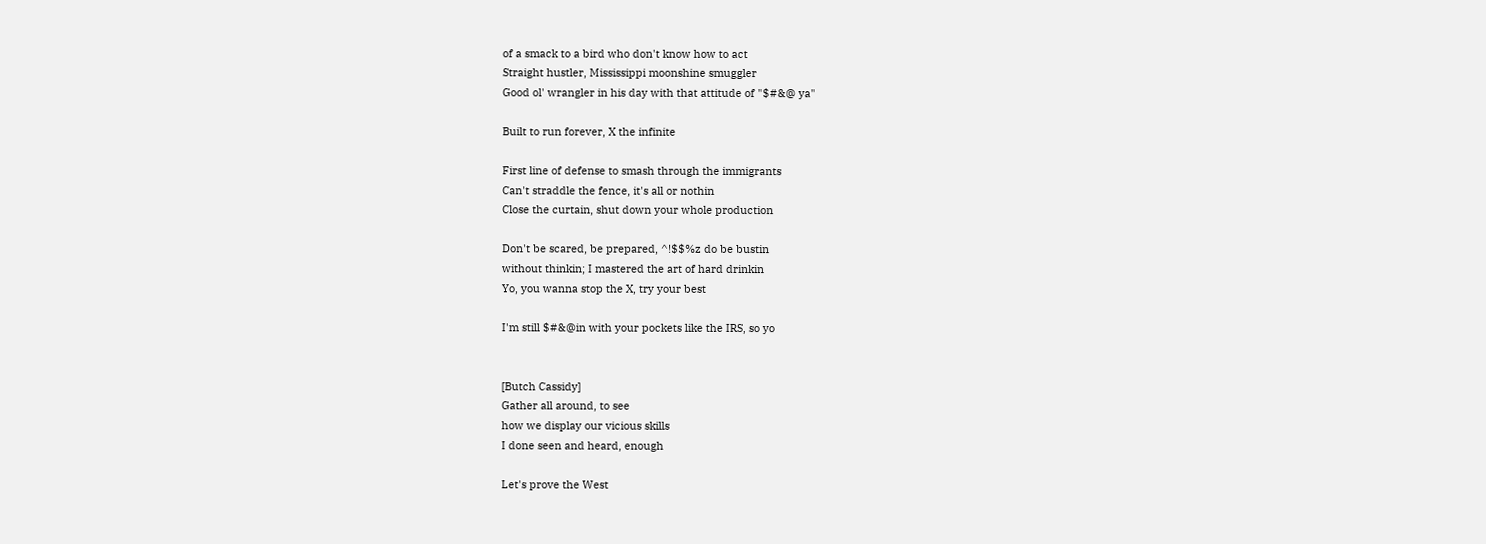of a smack to a bird who don't know how to act
Straight hustler, Mississippi moonshine smuggler
Good ol' wrangler in his day with that attitude of "$#&@ ya"

Built to run forever, X the infinite

First line of defense to smash through the immigrants
Can't straddle the fence, it's all or nothin
Close the curtain, shut down your whole production

Don't be scared, be prepared, ^!$$%z do be bustin
without thinkin; I mastered the art of hard drinkin
Yo, you wanna stop the X, try your best

I'm still $#&@in with your pockets like the IRS, so yo


[Butch Cassidy]
Gather all around, to see
how we display our vicious skills
I done seen and heard, enough

Let's prove the West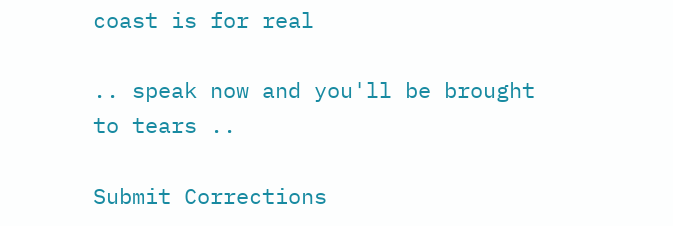coast is for real

.. speak now and you'll be brought to tears ..

Submit Corrections